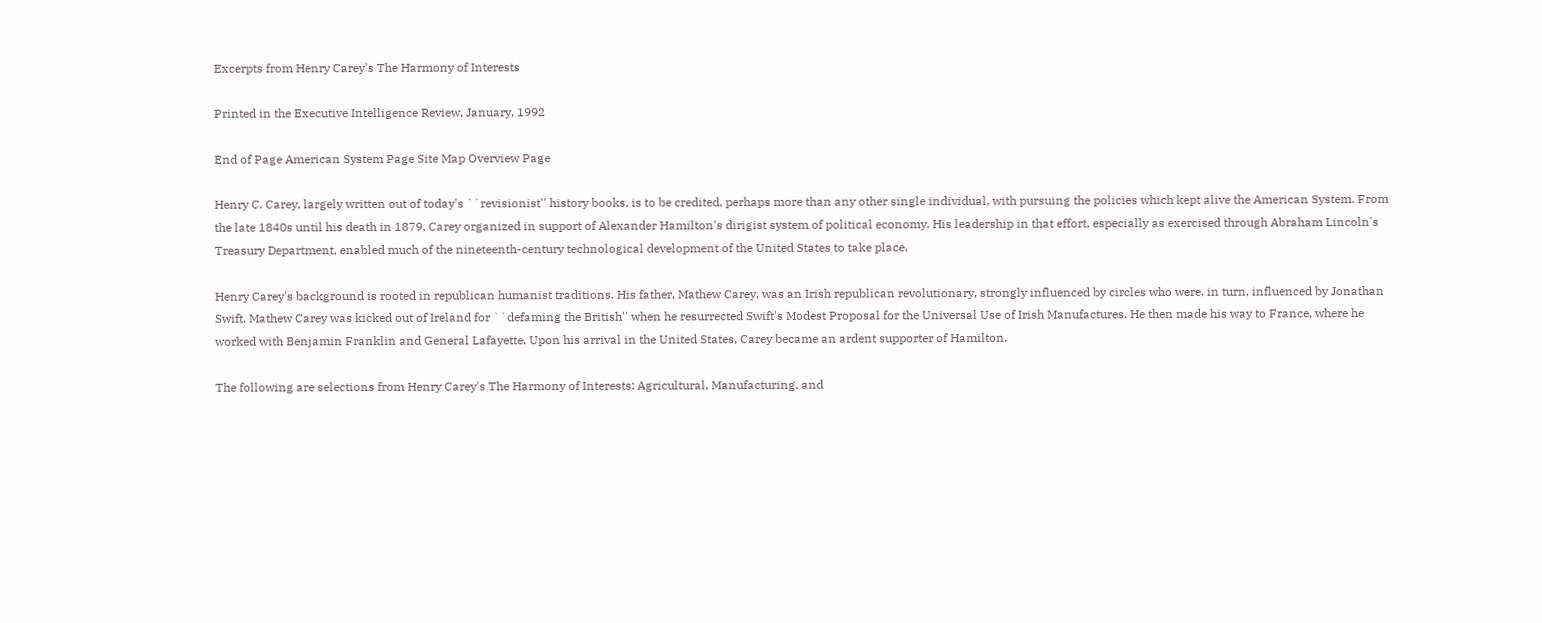Excerpts from Henry Carey's The Harmony of Interests

Printed in the Executive Intelligence Review, January, 1992

End of Page American System Page Site Map Overview Page

Henry C. Carey, largely written out of today's ``revisionist'' history books, is to be credited, perhaps more than any other single individual, with pursuing the policies which kept alive the American System. From the late 1840s until his death in 1879, Carey organized in support of Alexander Hamilton's dirigist system of political economy. His leadership in that effort, especially as exercised through Abraham Lincoln's Treasury Department, enabled much of the nineteenth-century technological development of the United States to take place.

Henry Carey's background is rooted in republican humanist traditions. His father, Mathew Carey, was an Irish republican revolutionary, strongly influenced by circles who were, in turn, influenced by Jonathan Swift. Mathew Carey was kicked out of Ireland for ``defaming the British'' when he resurrected Swift's Modest Proposal for the Universal Use of Irish Manufactures. He then made his way to France, where he worked with Benjamin Franklin and General Lafayette. Upon his arrival in the United States, Carey became an ardent supporter of Hamilton.

The following are selections from Henry Carey's The Harmony of Interests: Agricultural, Manufacturing, and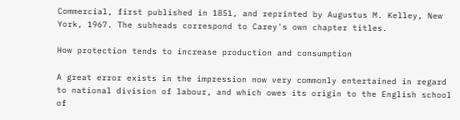Commercial, first published in 1851, and reprinted by Augustus M. Kelley, New York, 1967. The subheads correspond to Carey's own chapter titles.

How protection tends to increase production and consumption

A great error exists in the impression now very commonly entertained in regard to national division of labour, and which owes its origin to the English school of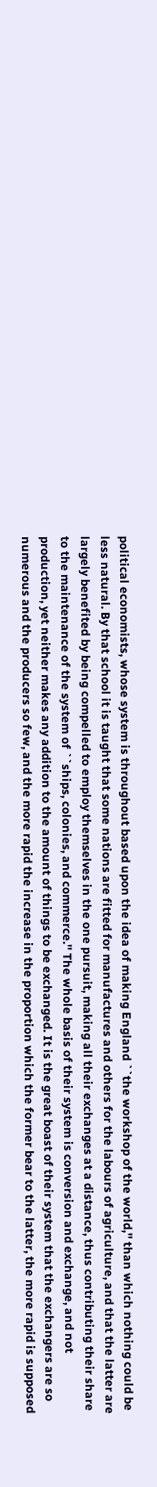political economists, whose system is throughout based upon the idea of making England ``the workshop of the world,'' than which nothing could be less natural. By that school it is taught that some nations are fitted for manufactures and others for the labours of agriculture, and that the latter are largely benefited by being compelled to employ themselves in the one pursuit, making all their exchanges at a distance, thus contributing their share to the maintenance of the system of ``ships, colonies, and commerce.'' The whole basis of their system is conversion and exchange, and not production, yet neither makes any addition to the amount of things to be exchanged. It is the great boast of their system that the exchangers are so numerous and the producers so few, and the more rapid the increase in the proportion which the former bear to the latter, the more rapid is supposed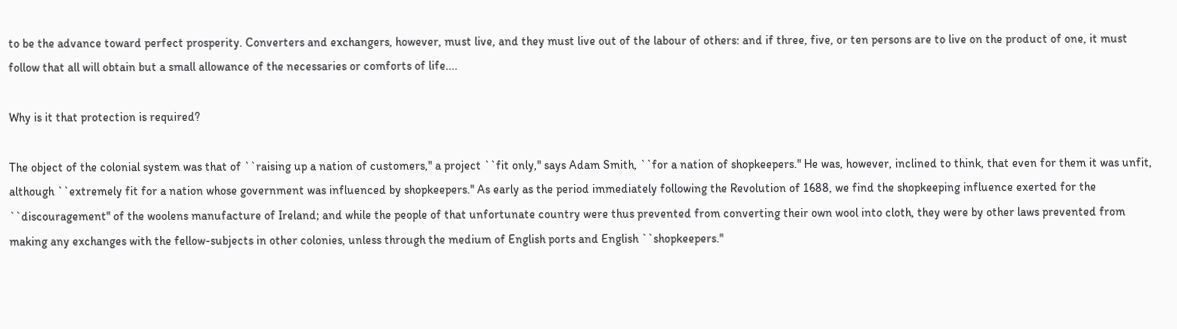to be the advance toward perfect prosperity. Converters and exchangers, however, must live, and they must live out of the labour of others: and if three, five, or ten persons are to live on the product of one, it must follow that all will obtain but a small allowance of the necessaries or comforts of life....

Why is it that protection is required?

The object of the colonial system was that of ``raising up a nation of customers,'' a project ``fit only,'' says Adam Smith, ``for a nation of shopkeepers.'' He was, however, inclined to think, that even for them it was unfit, although ``extremely fit for a nation whose government was influenced by shopkeepers.'' As early as the period immediately following the Revolution of 1688, we find the shopkeeping influence exerted for the ``discouragement'' of the woolens manufacture of Ireland; and while the people of that unfortunate country were thus prevented from converting their own wool into cloth, they were by other laws prevented from making any exchanges with the fellow-subjects in other colonies, unless through the medium of English ports and English ``shopkeepers.''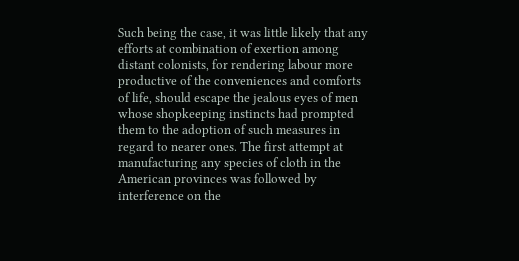Such being the case, it was little likely that any efforts at combination of exertion among distant colonists, for rendering labour more productive of the conveniences and comforts of life, should escape the jealous eyes of men whose shopkeeping instincts had prompted them to the adoption of such measures in regard to nearer ones. The first attempt at manufacturing any species of cloth in the American provinces was followed by interference on the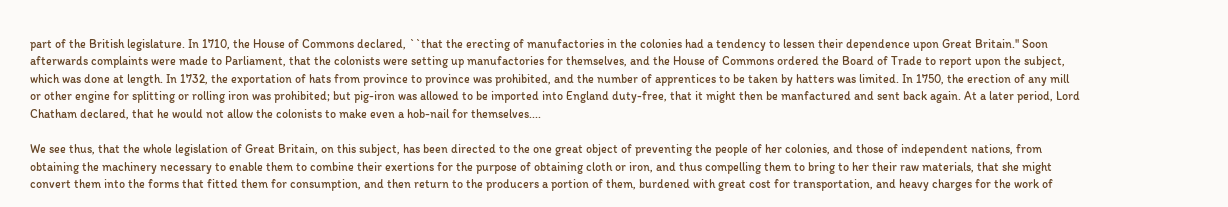part of the British legislature. In 1710, the House of Commons declared, ``that the erecting of manufactories in the colonies had a tendency to lessen their dependence upon Great Britain.'' Soon afterwards complaints were made to Parliament, that the colonists were setting up manufactories for themselves, and the House of Commons ordered the Board of Trade to report upon the subject, which was done at length. In 1732, the exportation of hats from province to province was prohibited, and the number of apprentices to be taken by hatters was limited. In 1750, the erection of any mill or other engine for splitting or rolling iron was prohibited; but pig-iron was allowed to be imported into England duty-free, that it might then be manfactured and sent back again. At a later period, Lord Chatham declared, that he would not allow the colonists to make even a hob-nail for themselves....

We see thus, that the whole legislation of Great Britain, on this subject, has been directed to the one great object of preventing the people of her colonies, and those of independent nations, from obtaining the machinery necessary to enable them to combine their exertions for the purpose of obtaining cloth or iron, and thus compelling them to bring to her their raw materials, that she might convert them into the forms that fitted them for consumption, and then return to the producers a portion of them, burdened with great cost for transportation, and heavy charges for the work of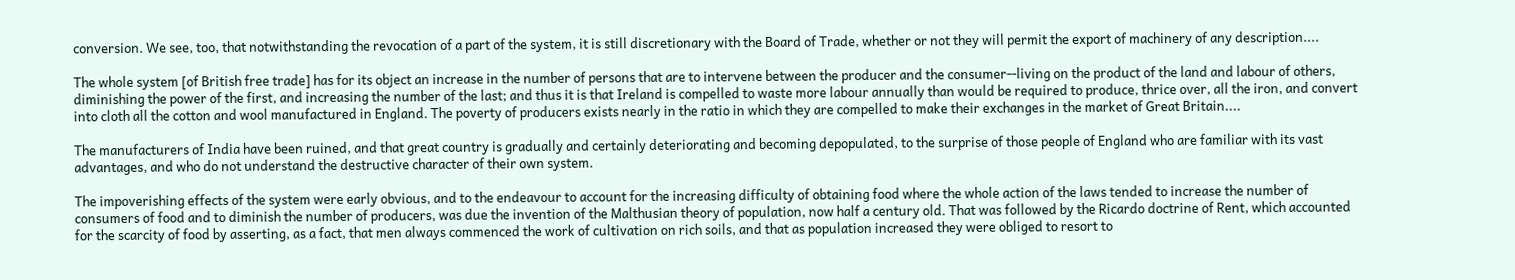conversion. We see, too, that notwithstanding the revocation of a part of the system, it is still discretionary with the Board of Trade, whether or not they will permit the export of machinery of any description....

The whole system [of British free trade] has for its object an increase in the number of persons that are to intervene between the producer and the consumer--living on the product of the land and labour of others, diminishing the power of the first, and increasing the number of the last; and thus it is that Ireland is compelled to waste more labour annually than would be required to produce, thrice over, all the iron, and convert into cloth all the cotton and wool manufactured in England. The poverty of producers exists nearly in the ratio in which they are compelled to make their exchanges in the market of Great Britain....

The manufacturers of India have been ruined, and that great country is gradually and certainly deteriorating and becoming depopulated, to the surprise of those people of England who are familiar with its vast advantages, and who do not understand the destructive character of their own system.

The impoverishing effects of the system were early obvious, and to the endeavour to account for the increasing difficulty of obtaining food where the whole action of the laws tended to increase the number of consumers of food and to diminish the number of producers, was due the invention of the Malthusian theory of population, now half a century old. That was followed by the Ricardo doctrine of Rent, which accounted for the scarcity of food by asserting, as a fact, that men always commenced the work of cultivation on rich soils, and that as population increased they were obliged to resort to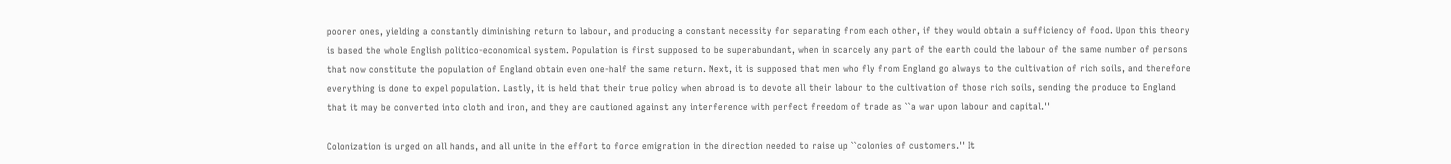poorer ones, yielding a constantly diminishing return to labour, and producing a constant necessity for separating from each other, if they would obtain a sufficiency of food. Upon this theory is based the whole English politico-economical system. Population is first supposed to be superabundant, when in scarcely any part of the earth could the labour of the same number of persons that now constitute the population of England obtain even one-half the same return. Next, it is supposed that men who fly from England go always to the cultivation of rich soils, and therefore everything is done to expel population. Lastly, it is held that their true policy when abroad is to devote all their labour to the cultivation of those rich soils, sending the produce to England that it may be converted into cloth and iron, and they are cautioned against any interference with perfect freedom of trade as ``a war upon labour and capital.''

Colonization is urged on all hands, and all unite in the effort to force emigration in the direction needed to raise up ``colonies of customers.'' It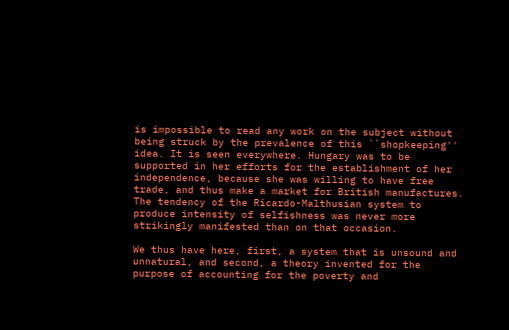is impossible to read any work on the subject without being struck by the prevalence of this ``shopkeeping'' idea. It is seen everywhere. Hungary was to be supported in her efforts for the establishment of her independence, because she was willing to have free trade, and thus make a market for British manufactures. The tendency of the Ricardo-Malthusian system to produce intensity of selfishness was never more strikingly manifested than on that occasion.

We thus have here, first, a system that is unsound and unnatural, and second, a theory invented for the purpose of accounting for the poverty and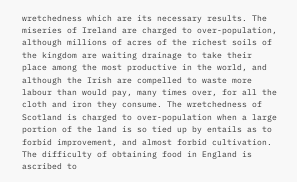wretchedness which are its necessary results. The miseries of Ireland are charged to over-population, although millions of acres of the richest soils of the kingdom are waiting drainage to take their place among the most productive in the world, and although the Irish are compelled to waste more labour than would pay, many times over, for all the cloth and iron they consume. The wretchedness of Scotland is charged to over-population when a large portion of the land is so tied up by entails as to forbid improvement, and almost forbid cultivation. The difficulty of obtaining food in England is ascribed to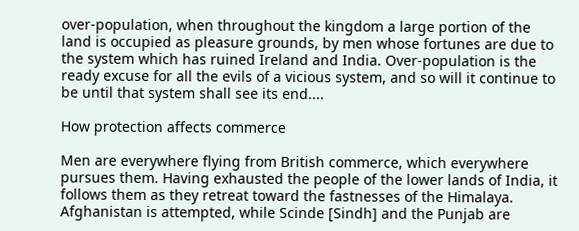over-population, when throughout the kingdom a large portion of the land is occupied as pleasure grounds, by men whose fortunes are due to the system which has ruined Ireland and India. Over-population is the ready excuse for all the evils of a vicious system, and so will it continue to be until that system shall see its end....

How protection affects commerce

Men are everywhere flying from British commerce, which everywhere pursues them. Having exhausted the people of the lower lands of India, it follows them as they retreat toward the fastnesses of the Himalaya. Afghanistan is attempted, while Scinde [Sindh] and the Punjab are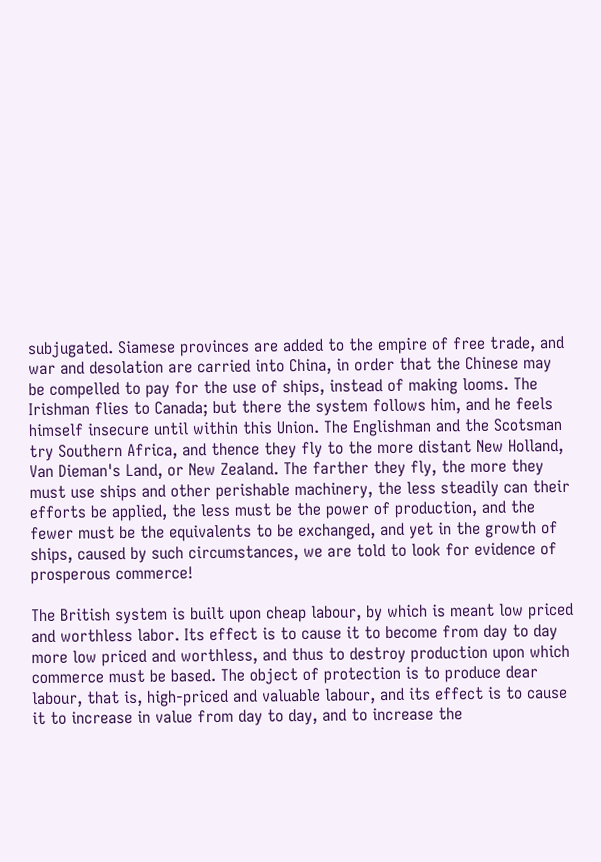subjugated. Siamese provinces are added to the empire of free trade, and war and desolation are carried into China, in order that the Chinese may be compelled to pay for the use of ships, instead of making looms. The Irishman flies to Canada; but there the system follows him, and he feels himself insecure until within this Union. The Englishman and the Scotsman try Southern Africa, and thence they fly to the more distant New Holland, Van Dieman's Land, or New Zealand. The farther they fly, the more they must use ships and other perishable machinery, the less steadily can their efforts be applied, the less must be the power of production, and the fewer must be the equivalents to be exchanged, and yet in the growth of ships, caused by such circumstances, we are told to look for evidence of prosperous commerce!

The British system is built upon cheap labour, by which is meant low priced and worthless labor. Its effect is to cause it to become from day to day more low priced and worthless, and thus to destroy production upon which commerce must be based. The object of protection is to produce dear labour, that is, high-priced and valuable labour, and its effect is to cause it to increase in value from day to day, and to increase the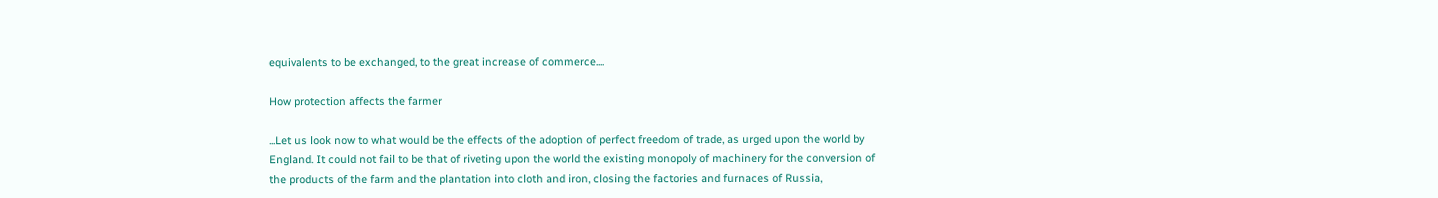equivalents to be exchanged, to the great increase of commerce....

How protection affects the farmer

...Let us look now to what would be the effects of the adoption of perfect freedom of trade, as urged upon the world by England. It could not fail to be that of riveting upon the world the existing monopoly of machinery for the conversion of the products of the farm and the plantation into cloth and iron, closing the factories and furnaces of Russia,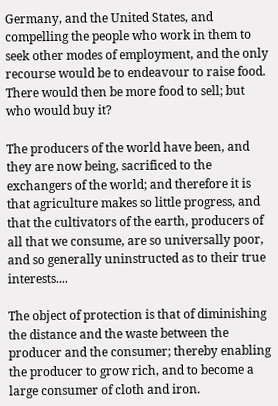Germany, and the United States, and compelling the people who work in them to seek other modes of employment, and the only recourse would be to endeavour to raise food. There would then be more food to sell; but who would buy it?

The producers of the world have been, and they are now being, sacrificed to the exchangers of the world; and therefore it is that agriculture makes so little progress, and that the cultivators of the earth, producers of all that we consume, are so universally poor, and so generally uninstructed as to their true interests....

The object of protection is that of diminishing the distance and the waste between the producer and the consumer; thereby enabling the producer to grow rich, and to become a large consumer of cloth and iron.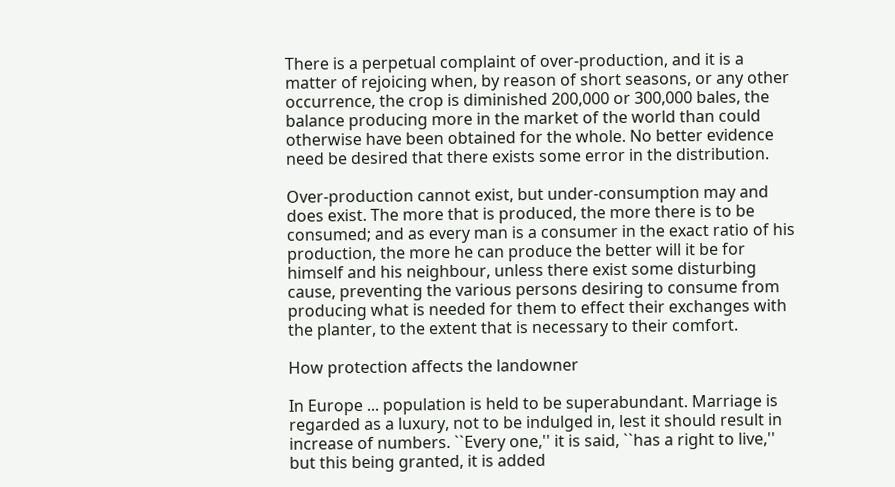There is a perpetual complaint of over-production, and it is a matter of rejoicing when, by reason of short seasons, or any other occurrence, the crop is diminished 200,000 or 300,000 bales, the balance producing more in the market of the world than could otherwise have been obtained for the whole. No better evidence need be desired that there exists some error in the distribution.

Over-production cannot exist, but under-consumption may and does exist. The more that is produced, the more there is to be consumed; and as every man is a consumer in the exact ratio of his production, the more he can produce the better will it be for himself and his neighbour, unless there exist some disturbing cause, preventing the various persons desiring to consume from producing what is needed for them to effect their exchanges with the planter, to the extent that is necessary to their comfort.

How protection affects the landowner

In Europe ... population is held to be superabundant. Marriage is regarded as a luxury, not to be indulged in, lest it should result in increase of numbers. ``Every one,'' it is said, ``has a right to live,'' but this being granted, it is added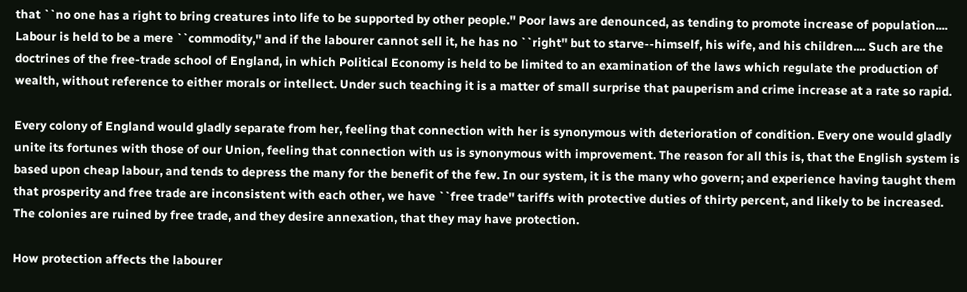that ``no one has a right to bring creatures into life to be supported by other people.'' Poor laws are denounced, as tending to promote increase of population.... Labour is held to be a mere ``commodity,'' and if the labourer cannot sell it, he has no ``right'' but to starve--himself, his wife, and his children.... Such are the doctrines of the free-trade school of England, in which Political Economy is held to be limited to an examination of the laws which regulate the production of wealth, without reference to either morals or intellect. Under such teaching it is a matter of small surprise that pauperism and crime increase at a rate so rapid.

Every colony of England would gladly separate from her, feeling that connection with her is synonymous with deterioration of condition. Every one would gladly unite its fortunes with those of our Union, feeling that connection with us is synonymous with improvement. The reason for all this is, that the English system is based upon cheap labour, and tends to depress the many for the benefit of the few. In our system, it is the many who govern; and experience having taught them that prosperity and free trade are inconsistent with each other, we have ``free trade'' tariffs with protective duties of thirty percent, and likely to be increased. The colonies are ruined by free trade, and they desire annexation, that they may have protection.

How protection affects the labourer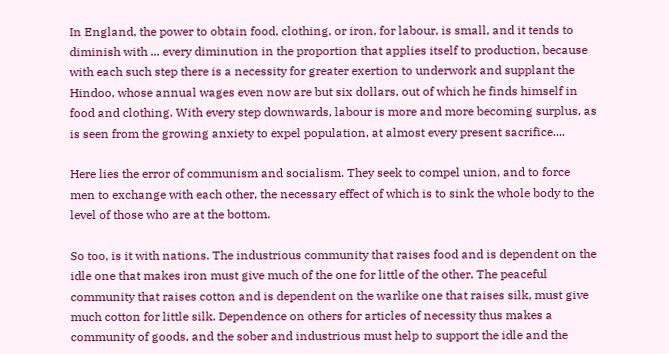In England, the power to obtain food, clothing, or iron, for labour, is small, and it tends to diminish with ... every diminution in the proportion that applies itself to production, because with each such step there is a necessity for greater exertion to underwork and supplant the Hindoo, whose annual wages even now are but six dollars, out of which he finds himself in food and clothing. With every step downwards, labour is more and more becoming surplus, as is seen from the growing anxiety to expel population, at almost every present sacrifice....

Here lies the error of communism and socialism. They seek to compel union, and to force men to exchange with each other, the necessary effect of which is to sink the whole body to the level of those who are at the bottom.

So too, is it with nations. The industrious community that raises food and is dependent on the idle one that makes iron must give much of the one for little of the other. The peaceful community that raises cotton and is dependent on the warlike one that raises silk, must give much cotton for little silk. Dependence on others for articles of necessity thus makes a community of goods, and the sober and industrious must help to support the idle and the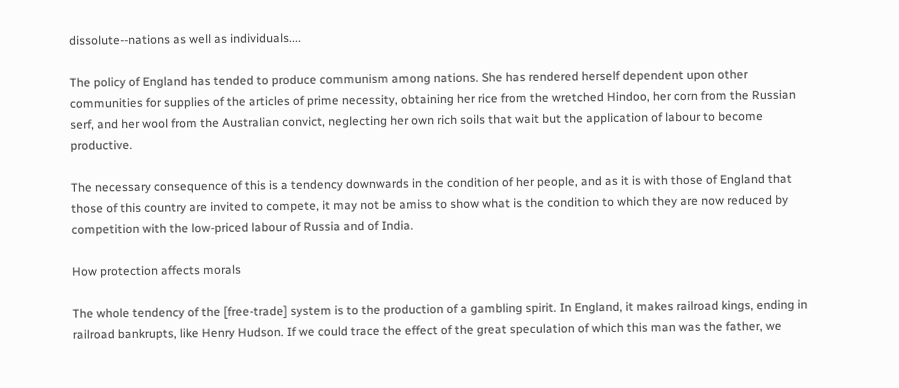dissolute--nations as well as individuals....

The policy of England has tended to produce communism among nations. She has rendered herself dependent upon other communities for supplies of the articles of prime necessity, obtaining her rice from the wretched Hindoo, her corn from the Russian serf, and her wool from the Australian convict, neglecting her own rich soils that wait but the application of labour to become productive.

The necessary consequence of this is a tendency downwards in the condition of her people, and as it is with those of England that those of this country are invited to compete, it may not be amiss to show what is the condition to which they are now reduced by competition with the low-priced labour of Russia and of India.

How protection affects morals

The whole tendency of the [free-trade] system is to the production of a gambling spirit. In England, it makes railroad kings, ending in railroad bankrupts, like Henry Hudson. If we could trace the effect of the great speculation of which this man was the father, we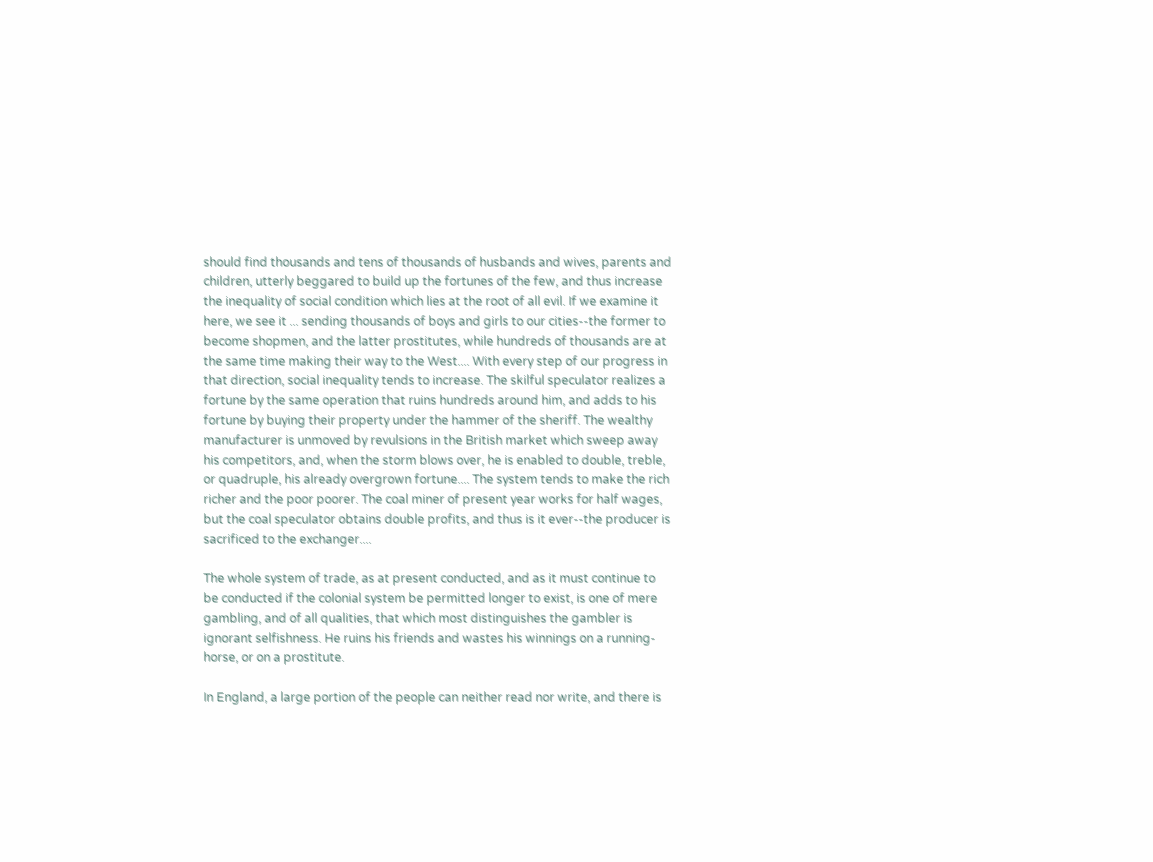should find thousands and tens of thousands of husbands and wives, parents and children, utterly beggared to build up the fortunes of the few, and thus increase the inequality of social condition which lies at the root of all evil. If we examine it here, we see it ... sending thousands of boys and girls to our cities--the former to become shopmen, and the latter prostitutes, while hundreds of thousands are at the same time making their way to the West.... With every step of our progress in that direction, social inequality tends to increase. The skilful speculator realizes a fortune by the same operation that ruins hundreds around him, and adds to his fortune by buying their property under the hammer of the sheriff. The wealthy manufacturer is unmoved by revulsions in the British market which sweep away his competitors, and, when the storm blows over, he is enabled to double, treble, or quadruple, his already overgrown fortune.... The system tends to make the rich richer and the poor poorer. The coal miner of present year works for half wages, but the coal speculator obtains double profits, and thus is it ever--the producer is sacrificed to the exchanger....

The whole system of trade, as at present conducted, and as it must continue to be conducted if the colonial system be permitted longer to exist, is one of mere gambling, and of all qualities, that which most distinguishes the gambler is ignorant selfishness. He ruins his friends and wastes his winnings on a running-horse, or on a prostitute.

In England, a large portion of the people can neither read nor write, and there is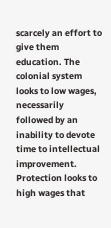scarcely an effort to give them education. The colonial system looks to low wages, necessarily followed by an inability to devote time to intellectual improvement. Protection looks to high wages that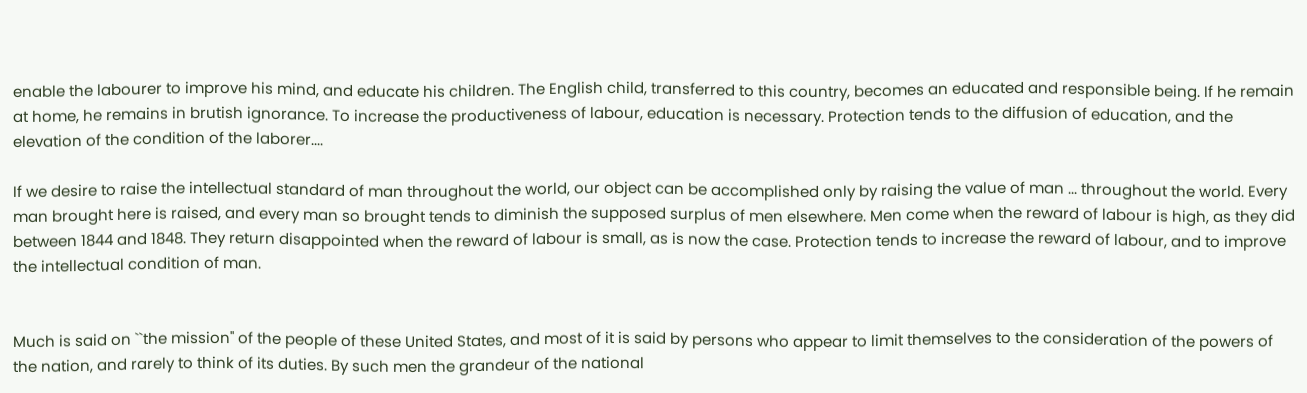enable the labourer to improve his mind, and educate his children. The English child, transferred to this country, becomes an educated and responsible being. If he remain at home, he remains in brutish ignorance. To increase the productiveness of labour, education is necessary. Protection tends to the diffusion of education, and the elevation of the condition of the laborer....

If we desire to raise the intellectual standard of man throughout the world, our object can be accomplished only by raising the value of man ... throughout the world. Every man brought here is raised, and every man so brought tends to diminish the supposed surplus of men elsewhere. Men come when the reward of labour is high, as they did between 1844 and 1848. They return disappointed when the reward of labour is small, as is now the case. Protection tends to increase the reward of labour, and to improve the intellectual condition of man.


Much is said on ``the mission'' of the people of these United States, and most of it is said by persons who appear to limit themselves to the consideration of the powers of the nation, and rarely to think of its duties. By such men the grandeur of the national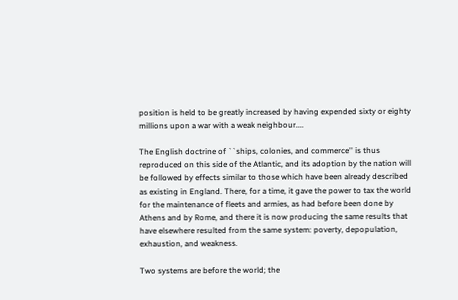position is held to be greatly increased by having expended sixty or eighty millions upon a war with a weak neighbour....

The English doctrine of ``ships, colonies, and commerce'' is thus reproduced on this side of the Atlantic, and its adoption by the nation will be followed by effects similar to those which have been already described as existing in England. There, for a time, it gave the power to tax the world for the maintenance of fleets and armies, as had before been done by Athens and by Rome, and there it is now producing the same results that have elsewhere resulted from the same system: poverty, depopulation, exhaustion, and weakness.

Two systems are before the world; the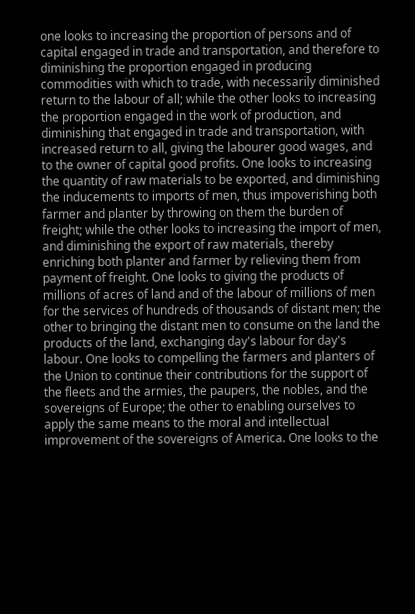one looks to increasing the proportion of persons and of capital engaged in trade and transportation, and therefore to diminishing the proportion engaged in producing commodities with which to trade, with necessarily diminished return to the labour of all; while the other looks to increasing the proportion engaged in the work of production, and diminishing that engaged in trade and transportation, with increased return to all, giving the labourer good wages, and to the owner of capital good profits. One looks to increasing the quantity of raw materials to be exported, and diminishing the inducements to imports of men, thus impoverishing both farmer and planter by throwing on them the burden of freight; while the other looks to increasing the import of men, and diminishing the export of raw materials, thereby enriching both planter and farmer by relieving them from payment of freight. One looks to giving the products of millions of acres of land and of the labour of millions of men for the services of hundreds of thousands of distant men; the other to bringing the distant men to consume on the land the products of the land, exchanging day's labour for day's labour. One looks to compelling the farmers and planters of the Union to continue their contributions for the support of the fleets and the armies, the paupers, the nobles, and the sovereigns of Europe; the other to enabling ourselves to apply the same means to the moral and intellectual improvement of the sovereigns of America. One looks to the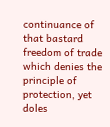continuance of that bastard freedom of trade which denies the principle of protection, yet doles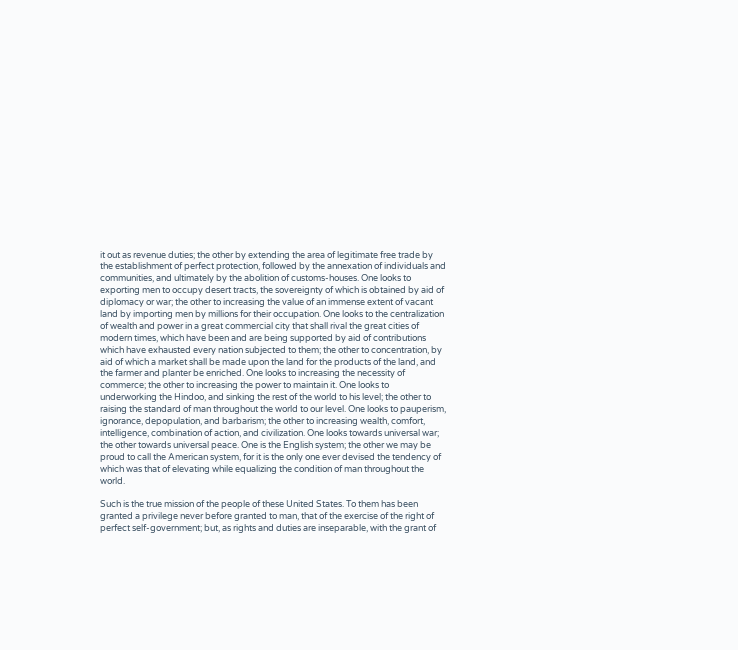it out as revenue duties; the other by extending the area of legitimate free trade by the establishment of perfect protection, followed by the annexation of individuals and communities, and ultimately by the abolition of customs-houses. One looks to exporting men to occupy desert tracts, the sovereignty of which is obtained by aid of diplomacy or war; the other to increasing the value of an immense extent of vacant land by importing men by millions for their occupation. One looks to the centralization of wealth and power in a great commercial city that shall rival the great cities of modern times, which have been and are being supported by aid of contributions which have exhausted every nation subjected to them; the other to concentration, by aid of which a market shall be made upon the land for the products of the land, and the farmer and planter be enriched. One looks to increasing the necessity of commerce; the other to increasing the power to maintain it. One looks to underworking the Hindoo, and sinking the rest of the world to his level; the other to raising the standard of man throughout the world to our level. One looks to pauperism, ignorance, depopulation, and barbarism; the other to increasing wealth, comfort, intelligence, combination of action, and civilization. One looks towards universal war; the other towards universal peace. One is the English system; the other we may be proud to call the American system, for it is the only one ever devised the tendency of which was that of elevating while equalizing the condition of man throughout the world.

Such is the true mission of the people of these United States. To them has been granted a privilege never before granted to man, that of the exercise of the right of perfect self-government; but, as rights and duties are inseparable, with the grant of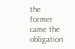the former came the obligation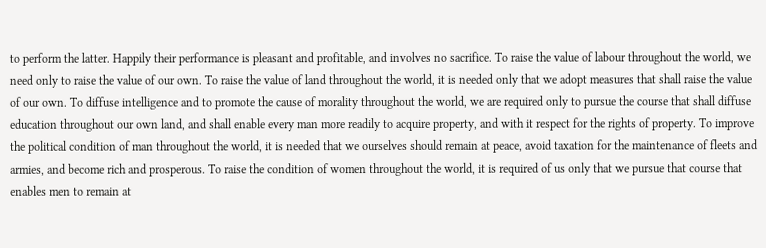to perform the latter. Happily their performance is pleasant and profitable, and involves no sacrifice. To raise the value of labour throughout the world, we need only to raise the value of our own. To raise the value of land throughout the world, it is needed only that we adopt measures that shall raise the value of our own. To diffuse intelligence and to promote the cause of morality throughout the world, we are required only to pursue the course that shall diffuse education throughout our own land, and shall enable every man more readily to acquire property, and with it respect for the rights of property. To improve the political condition of man throughout the world, it is needed that we ourselves should remain at peace, avoid taxation for the maintenance of fleets and armies, and become rich and prosperous. To raise the condition of women throughout the world, it is required of us only that we pursue that course that enables men to remain at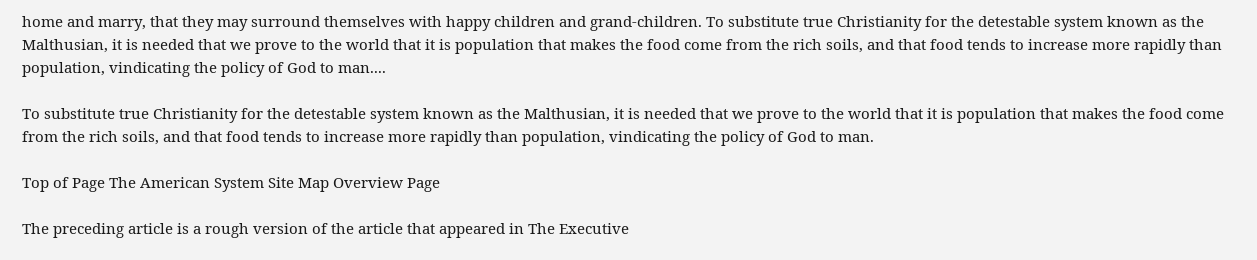home and marry, that they may surround themselves with happy children and grand-children. To substitute true Christianity for the detestable system known as the Malthusian, it is needed that we prove to the world that it is population that makes the food come from the rich soils, and that food tends to increase more rapidly than population, vindicating the policy of God to man....

To substitute true Christianity for the detestable system known as the Malthusian, it is needed that we prove to the world that it is population that makes the food come from the rich soils, and that food tends to increase more rapidly than population, vindicating the policy of God to man.

Top of Page The American System Site Map Overview Page

The preceding article is a rough version of the article that appeared in The Executive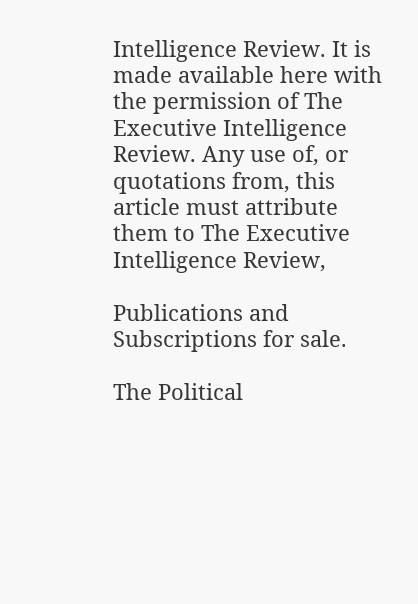Intelligence Review. It is made available here with the permission of The Executive Intelligence Review. Any use of, or quotations from, this article must attribute them to The Executive Intelligence Review,

Publications and Subscriptions for sale.

The Political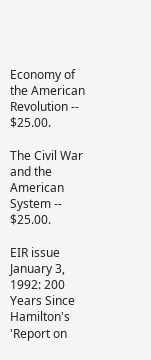Economy of the American Revolution -- $25.00.

The Civil War and the American System -- $25.00.

EIR issue January 3, 1992: 200 Years Since Hamilton's 'Report on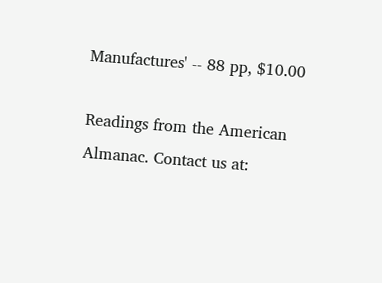Manufactures' -- 88 pp, $10.00

Readings from the American Almanac. Contact us at: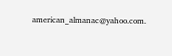american_almanac@yahoo.com.